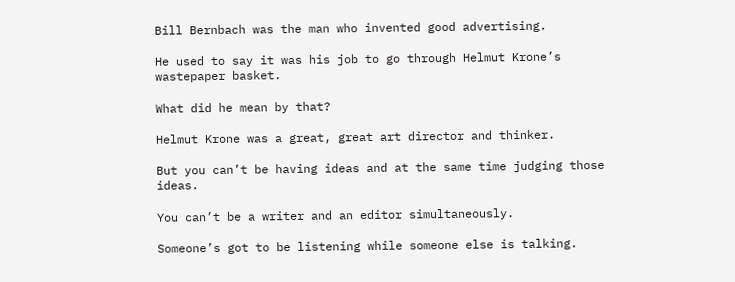Bill Bernbach was the man who invented good advertising.

He used to say it was his job to go through Helmut Krone’s wastepaper basket.

What did he mean by that?

Helmut Krone was a great, great art director and thinker.

But you can’t be having ideas and at the same time judging those ideas.

You can’t be a writer and an editor simultaneously.

Someone’s got to be listening while someone else is talking.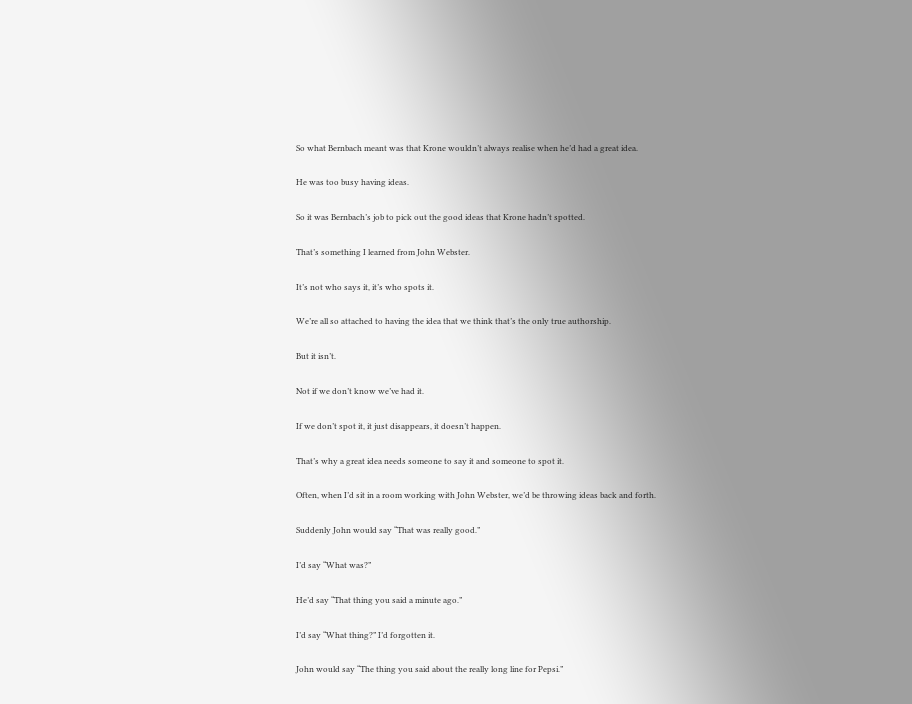So what Bernbach meant was that Krone wouldn’t always realise when he’d had a great idea.

He was too busy having ideas.

So it was Bernbach’s job to pick out the good ideas that Krone hadn’t spotted.

That’s something I learned from John Webster.

It’s not who says it, it’s who spots it.

We’re all so attached to having the idea that we think that’s the only true authorship.

But it isn’t.

Not if we don’t know we’ve had it.

If we don’t spot it, it just disappears, it doesn’t happen.

That’s why a great idea needs someone to say it and someone to spot it.

Often, when I’d sit in a room working with John Webster, we’d be throwing ideas back and forth.

Suddenly John would say “That was really good.”

I’d say “What was?”

He’d say “That thing you said a minute ago.”

I’d say “What thing?” I’d forgotten it.

John would say “The thing you said about the really long line for Pepsi.”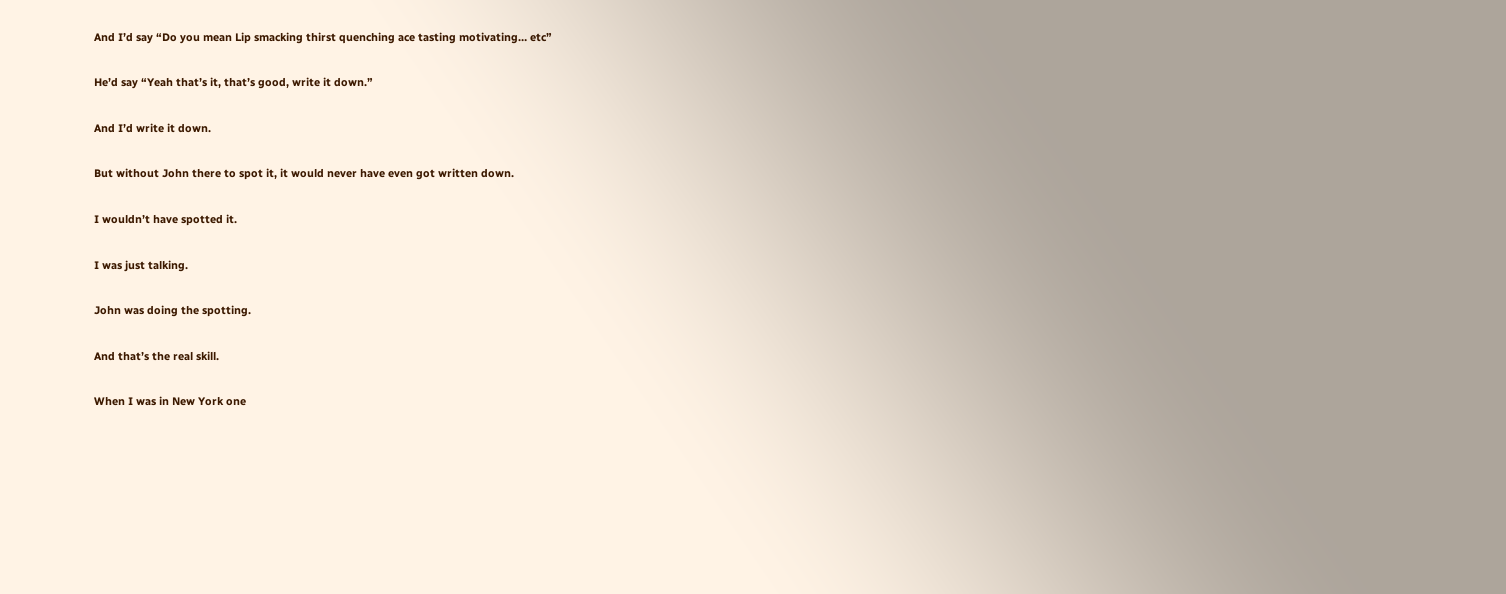And I’d say “Do you mean Lip smacking thirst quenching ace tasting motivating… etc”

He’d say “Yeah that’s it, that’s good, write it down.”

And I’d write it down.

But without John there to spot it, it would never have even got written down.

I wouldn’t have spotted it.

I was just talking.

John was doing the spotting.

And that’s the real skill.

When I was in New York one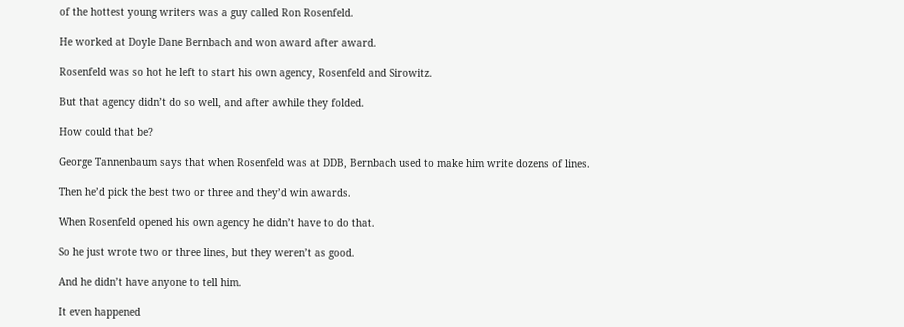of the hottest young writers was a guy called Ron Rosenfeld.

He worked at Doyle Dane Bernbach and won award after award.

Rosenfeld was so hot he left to start his own agency, Rosenfeld and Sirowitz.

But that agency didn’t do so well, and after awhile they folded.

How could that be?

George Tannenbaum says that when Rosenfeld was at DDB, Bernbach used to make him write dozens of lines.

Then he’d pick the best two or three and they’d win awards.

When Rosenfeld opened his own agency he didn’t have to do that.

So he just wrote two or three lines, but they weren’t as good.

And he didn’t have anyone to tell him.

It even happened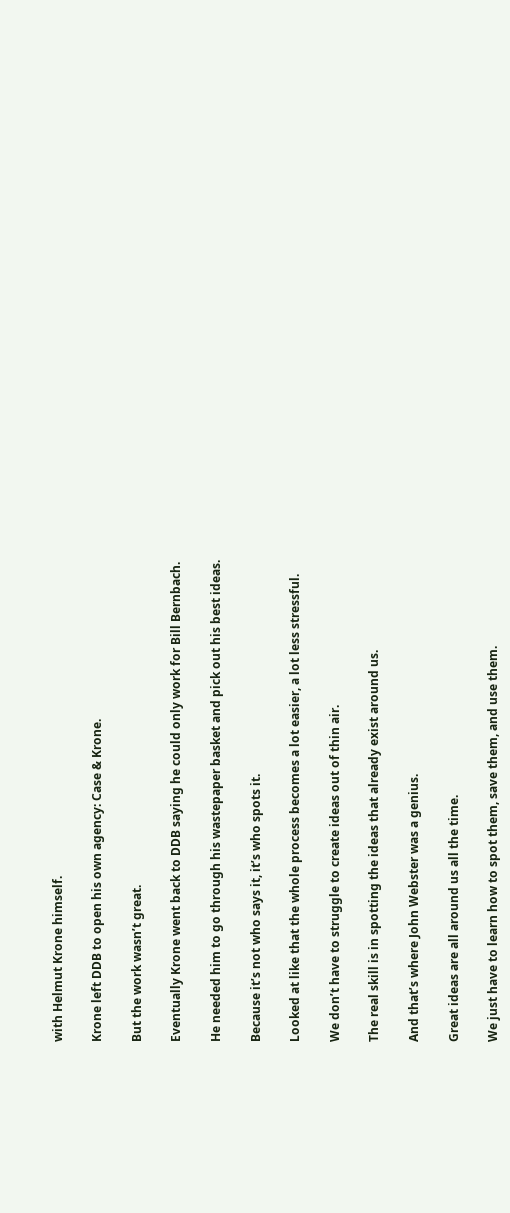with Helmut Krone himself.

Krone left DDB to open his own agency: Case & Krone.

But the work wasn’t great.

Eventually Krone went back to DDB saying he could only work for Bill Bernbach.

He needed him to go through his wastepaper basket and pick out his best ideas.

Because it’s not who says it, it’s who spots it.

Looked at like that the whole process becomes a lot easier, a lot less stressful.

We don’t have to struggle to create ideas out of thin air.

The real skill is in spotting the ideas that already exist around us.

And that’s where John Webster was a genius.

Great ideas are all around us all the time.

We just have to learn how to spot them, save them, and use them.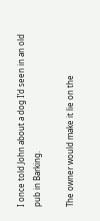I once told John about a dog I’d seen in an old pub in Barking.

The owner would make it lie on the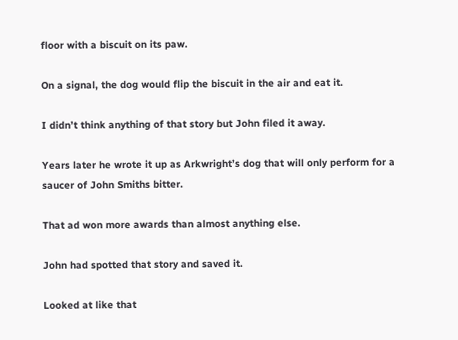floor with a biscuit on its paw.

On a signal, the dog would flip the biscuit in the air and eat it.

I didn’t think anything of that story but John filed it away.

Years later he wrote it up as Arkwright’s dog that will only perform for a saucer of John Smiths bitter.

That ad won more awards than almost anything else.

John had spotted that story and saved it.

Looked at like that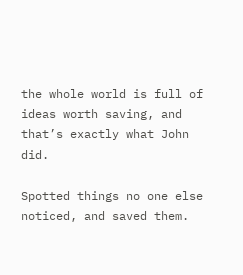the whole world is full of ideas worth saving, and that’s exactly what John did.

Spotted things no one else noticed, and saved them.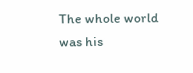The whole world was his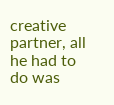creative partner, all he had to do was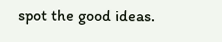spot the good ideas.